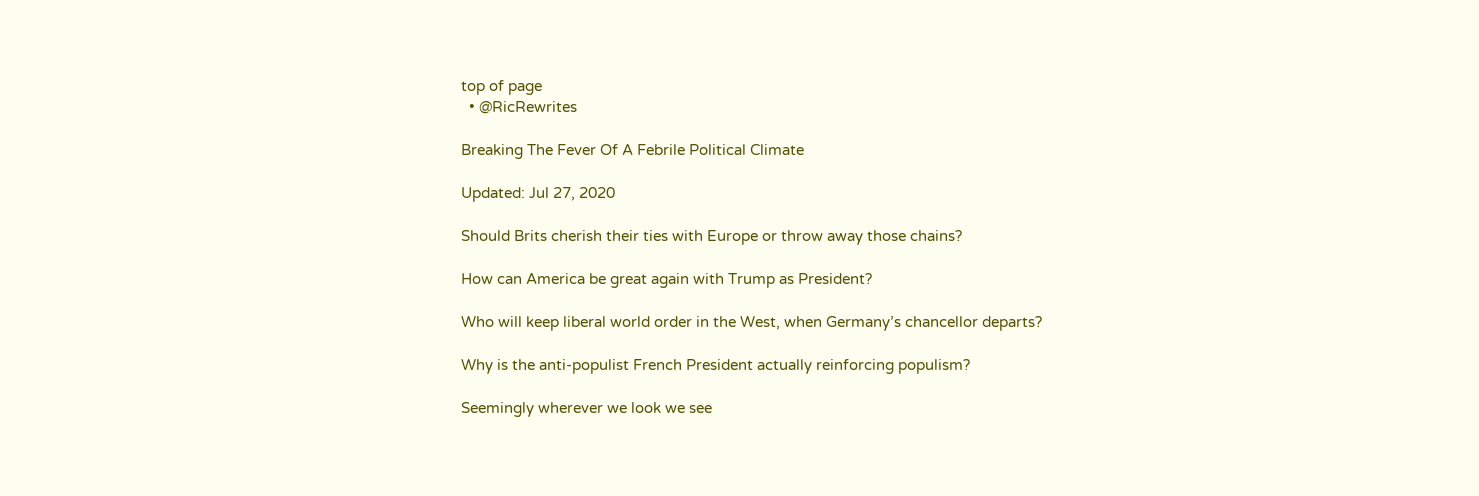top of page
  • @RicRewrites

Breaking The Fever Of A Febrile Political Climate

Updated: Jul 27, 2020

Should Brits cherish their ties with Europe or throw away those chains?

How can America be great again with Trump as President?

Who will keep liberal world order in the West, when Germany’s chancellor departs?

Why is the anti-populist French President actually reinforcing populism?

Seemingly wherever we look we see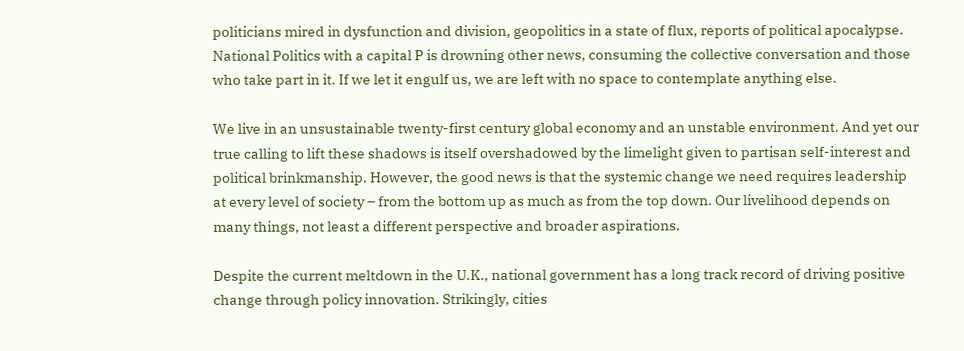politicians mired in dysfunction and division, geopolitics in a state of flux, reports of political apocalypse. National Politics with a capital P is drowning other news, consuming the collective conversation and those who take part in it. If we let it engulf us, we are left with no space to contemplate anything else.

We live in an unsustainable twenty-first century global economy and an unstable environment. And yet our true calling to lift these shadows is itself overshadowed by the limelight given to partisan self-interest and political brinkmanship. However, the good news is that the systemic change we need requires leadership at every level of society – from the bottom up as much as from the top down. Our livelihood depends on many things, not least a different perspective and broader aspirations.

Despite the current meltdown in the U.K., national government has a long track record of driving positive change through policy innovation. Strikingly, cities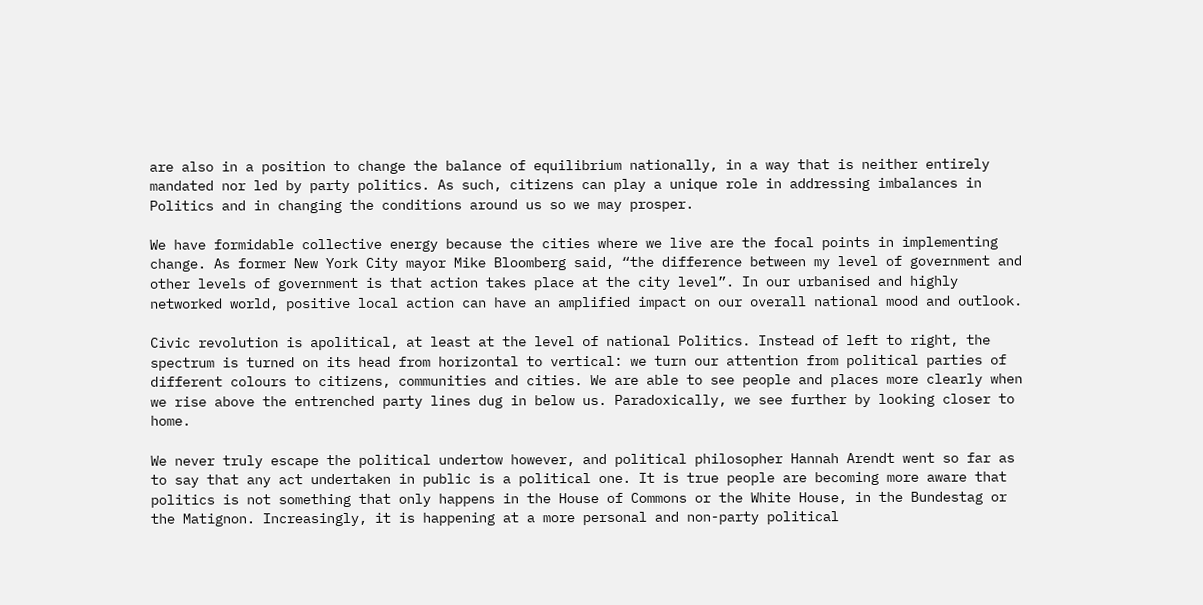are also in a position to change the balance of equilibrium nationally, in a way that is neither entirely mandated nor led by party politics. As such, citizens can play a unique role in addressing imbalances in Politics and in changing the conditions around us so we may prosper.

We have formidable collective energy because the cities where we live are the focal points in implementing change. As former New York City mayor Mike Bloomberg said, “the difference between my level of government and other levels of government is that action takes place at the city level”. In our urbanised and highly networked world, positive local action can have an amplified impact on our overall national mood and outlook.

Civic revolution is apolitical, at least at the level of national Politics. Instead of left to right, the spectrum is turned on its head from horizontal to vertical: we turn our attention from political parties of different colours to citizens, communities and cities. We are able to see people and places more clearly when we rise above the entrenched party lines dug in below us. Paradoxically, we see further by looking closer to home.

We never truly escape the political undertow however, and political philosopher Hannah Arendt went so far as to say that any act undertaken in public is a political one. It is true people are becoming more aware that politics is not something that only happens in the House of Commons or the White House, in the Bundestag or the Matignon. Increasingly, it is happening at a more personal and non-party political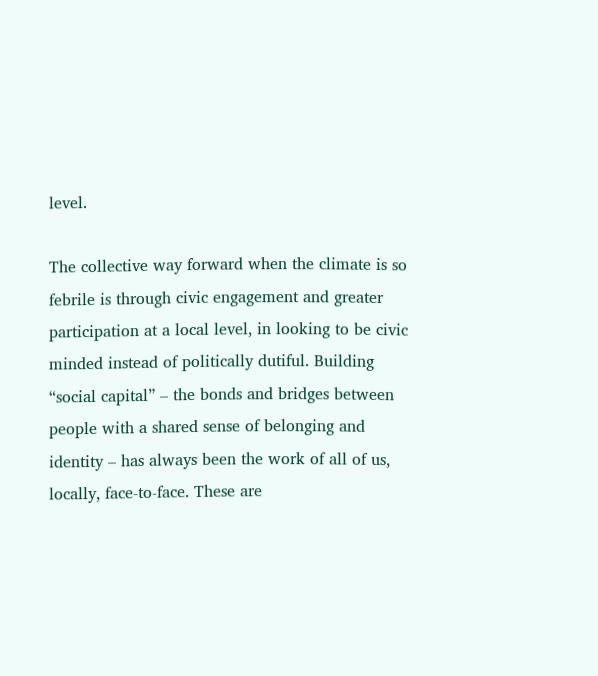level.

The collective way forward when the climate is so febrile is through civic engagement and greater participation at a local level, in looking to be civic minded instead of politically dutiful. Building “social capital” – the bonds and bridges between people with a shared sense of belonging and identity – has always been the work of all of us, locally, face-to-face. These are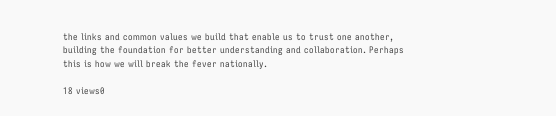the links and common values we build that enable us to trust one another, building the foundation for better understanding and collaboration. Perhaps this is how we will break the fever nationally.

18 views0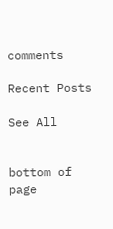comments

Recent Posts

See All


bottom of page